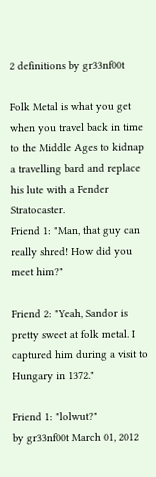2 definitions by gr33nf00t

Folk Metal is what you get when you travel back in time to the Middle Ages to kidnap a travelling bard and replace his lute with a Fender Stratocaster.
Friend 1: "Man, that guy can really shred! How did you meet him?"

Friend 2: "Yeah, Sandor is pretty sweet at folk metal. I captured him during a visit to Hungary in 1372."

Friend 1: "lolwut?"
by gr33nf00t March 01, 2012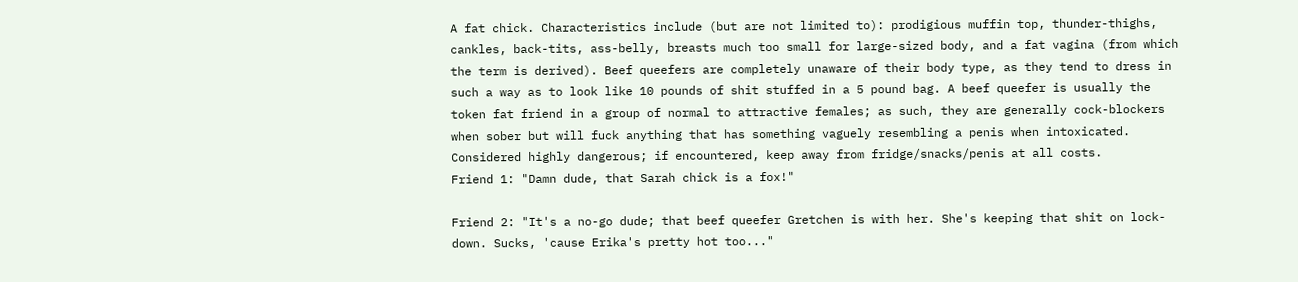A fat chick. Characteristics include (but are not limited to): prodigious muffin top, thunder-thighs, cankles, back-tits, ass-belly, breasts much too small for large-sized body, and a fat vagina (from which the term is derived). Beef queefers are completely unaware of their body type, as they tend to dress in such a way as to look like 10 pounds of shit stuffed in a 5 pound bag. A beef queefer is usually the token fat friend in a group of normal to attractive females; as such, they are generally cock-blockers when sober but will fuck anything that has something vaguely resembling a penis when intoxicated. Considered highly dangerous; if encountered, keep away from fridge/snacks/penis at all costs.
Friend 1: "Damn dude, that Sarah chick is a fox!"

Friend 2: "It's a no-go dude; that beef queefer Gretchen is with her. She's keeping that shit on lock-down. Sucks, 'cause Erika's pretty hot too..."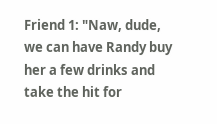Friend 1: "Naw, dude, we can have Randy buy her a few drinks and take the hit for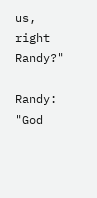us, right Randy?"

Randy: "God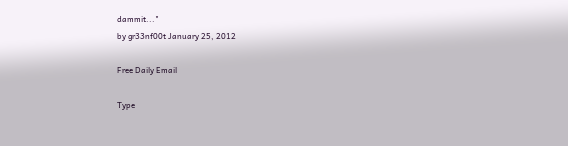dammit..."
by gr33nf00t January 25, 2012

Free Daily Email

Type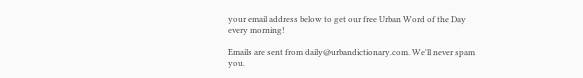your email address below to get our free Urban Word of the Day every morning!

Emails are sent from daily@urbandictionary.com. We'll never spam you.